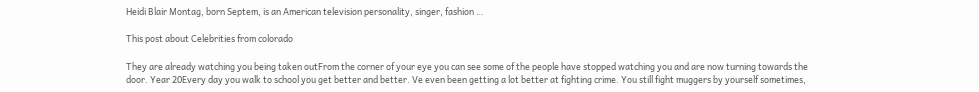Heidi Blair Montag, born Septem, is an American television personality, singer, fashion …

This post about Celebrities from colorado

They are already watching you being taken outFrom the corner of your eye you can see some of the people have stopped watching you and are now turning towards the door. Year 20Every day you walk to school you get better and better. Ve even been getting a lot better at fighting crime. You still fight muggers by yourself sometimes,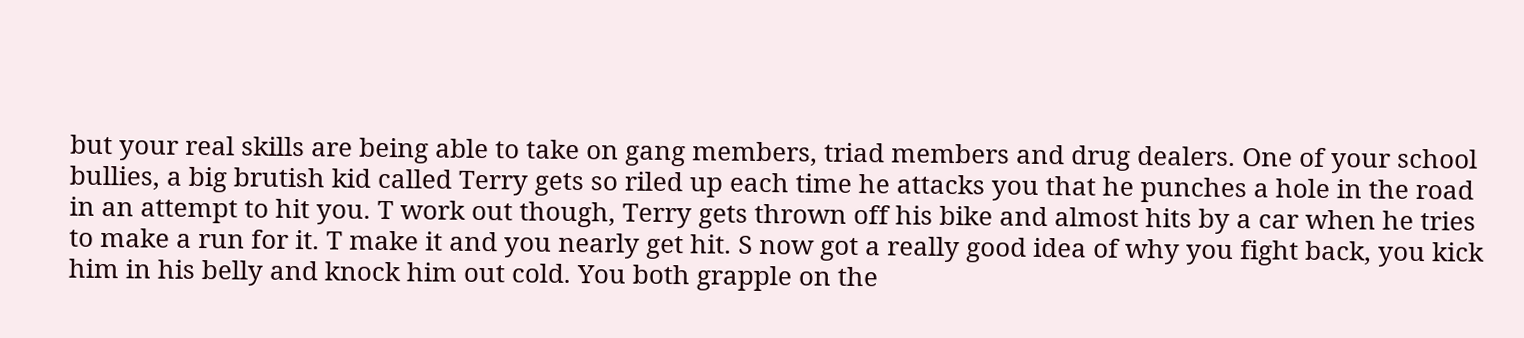but your real skills are being able to take on gang members, triad members and drug dealers. One of your school bullies, a big brutish kid called Terry gets so riled up each time he attacks you that he punches a hole in the road in an attempt to hit you. T work out though, Terry gets thrown off his bike and almost hits by a car when he tries to make a run for it. T make it and you nearly get hit. S now got a really good idea of why you fight back, you kick him in his belly and knock him out cold. You both grapple on the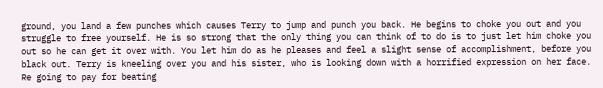ground, you land a few punches which causes Terry to jump and punch you back. He begins to choke you out and you struggle to free yourself. He is so strong that the only thing you can think of to do is to just let him choke you out so he can get it over with. You let him do as he pleases and feel a slight sense of accomplishment, before you black out. Terry is kneeling over you and his sister, who is looking down with a horrified expression on her face. Re going to pay for beating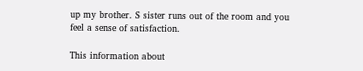up my brother. S sister runs out of the room and you feel a sense of satisfaction.

This information about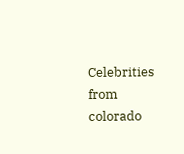Celebrities from colorado